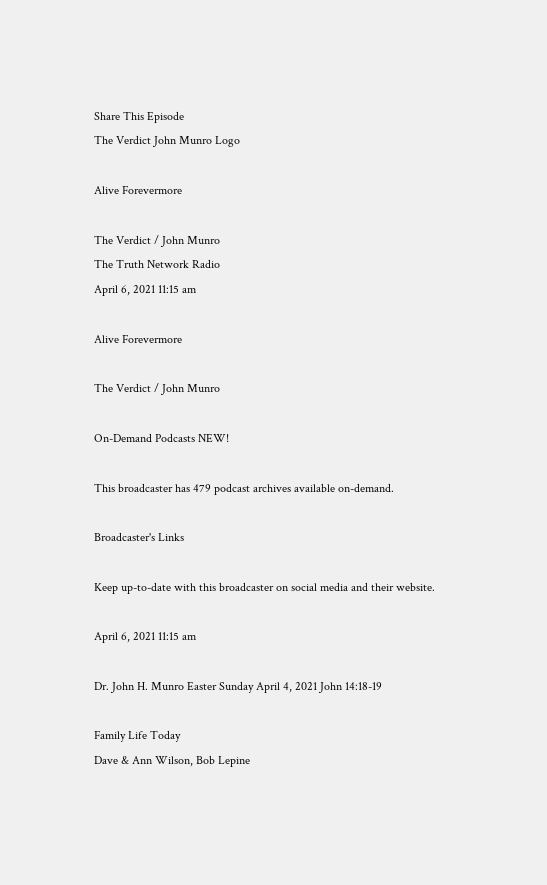Share This Episode
The Verdict John Munro Logo

Alive Forevermore

The Verdict / John Munro
The Truth Network Radio
April 6, 2021 11:15 am

Alive Forevermore

The Verdict / John Munro

On-Demand Podcasts NEW!

This broadcaster has 479 podcast archives available on-demand.

Broadcaster's Links

Keep up-to-date with this broadcaster on social media and their website.

April 6, 2021 11:15 am

Dr. John H. Munro Easter Sunday April 4, 2021 John 14:18-19

Family Life Today
Dave & Ann Wilson, Bob Lepine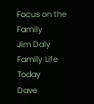Focus on the Family
Jim Daly
Family Life Today
Dave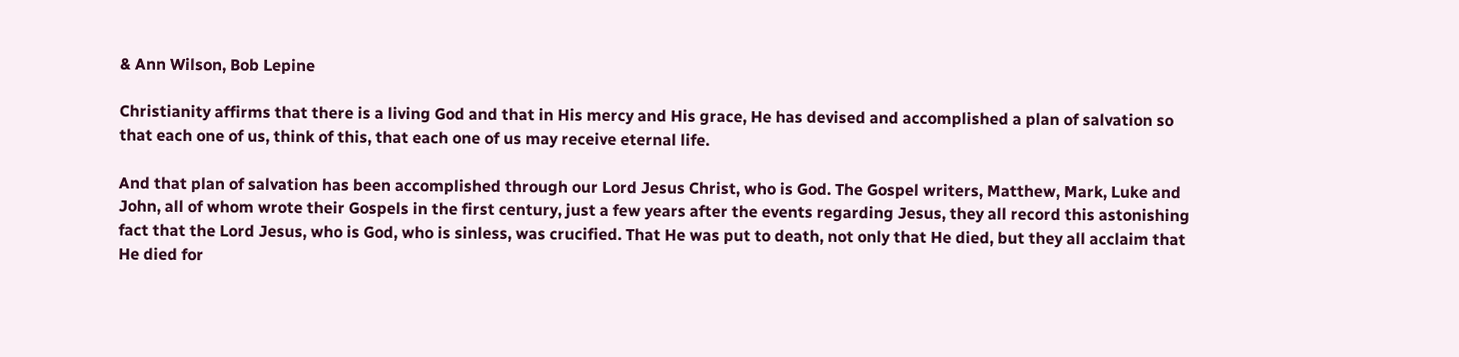& Ann Wilson, Bob Lepine

Christianity affirms that there is a living God and that in His mercy and His grace, He has devised and accomplished a plan of salvation so that each one of us, think of this, that each one of us may receive eternal life.

And that plan of salvation has been accomplished through our Lord Jesus Christ, who is God. The Gospel writers, Matthew, Mark, Luke and John, all of whom wrote their Gospels in the first century, just a few years after the events regarding Jesus, they all record this astonishing fact that the Lord Jesus, who is God, who is sinless, was crucified. That He was put to death, not only that He died, but they all acclaim that He died for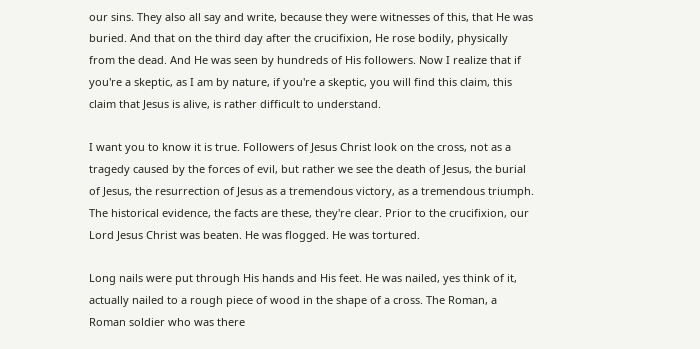our sins. They also all say and write, because they were witnesses of this, that He was buried. And that on the third day after the crucifixion, He rose bodily, physically from the dead. And He was seen by hundreds of His followers. Now I realize that if you're a skeptic, as I am by nature, if you're a skeptic, you will find this claim, this claim that Jesus is alive, is rather difficult to understand.

I want you to know it is true. Followers of Jesus Christ look on the cross, not as a tragedy caused by the forces of evil, but rather we see the death of Jesus, the burial of Jesus, the resurrection of Jesus as a tremendous victory, as a tremendous triumph. The historical evidence, the facts are these, they're clear. Prior to the crucifixion, our Lord Jesus Christ was beaten. He was flogged. He was tortured.

Long nails were put through His hands and His feet. He was nailed, yes think of it, actually nailed to a rough piece of wood in the shape of a cross. The Roman, a Roman soldier who was there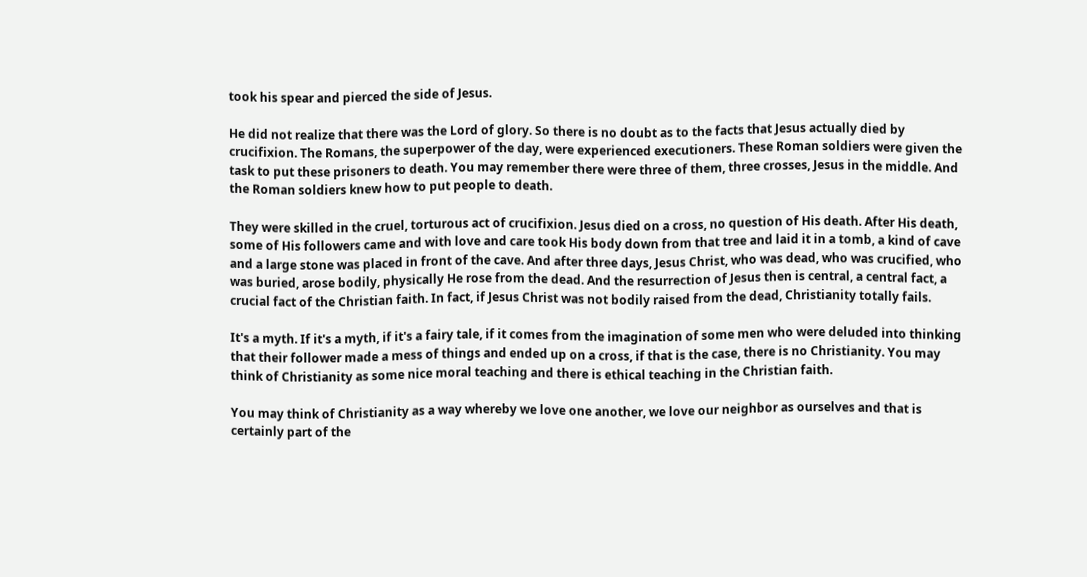took his spear and pierced the side of Jesus.

He did not realize that there was the Lord of glory. So there is no doubt as to the facts that Jesus actually died by crucifixion. The Romans, the superpower of the day, were experienced executioners. These Roman soldiers were given the task to put these prisoners to death. You may remember there were three of them, three crosses, Jesus in the middle. And the Roman soldiers knew how to put people to death.

They were skilled in the cruel, torturous act of crucifixion. Jesus died on a cross, no question of His death. After His death, some of His followers came and with love and care took His body down from that tree and laid it in a tomb, a kind of cave and a large stone was placed in front of the cave. And after three days, Jesus Christ, who was dead, who was crucified, who was buried, arose bodily, physically He rose from the dead. And the resurrection of Jesus then is central, a central fact, a crucial fact of the Christian faith. In fact, if Jesus Christ was not bodily raised from the dead, Christianity totally fails.

It's a myth. If it's a myth, if it's a fairy tale, if it comes from the imagination of some men who were deluded into thinking that their follower made a mess of things and ended up on a cross, if that is the case, there is no Christianity. You may think of Christianity as some nice moral teaching and there is ethical teaching in the Christian faith.

You may think of Christianity as a way whereby we love one another, we love our neighbor as ourselves and that is certainly part of the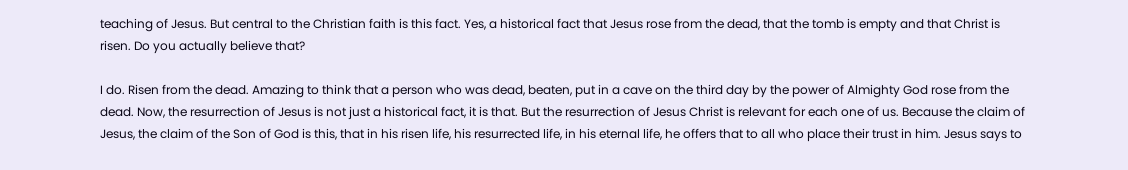teaching of Jesus. But central to the Christian faith is this fact. Yes, a historical fact that Jesus rose from the dead, that the tomb is empty and that Christ is risen. Do you actually believe that?

I do. Risen from the dead. Amazing to think that a person who was dead, beaten, put in a cave on the third day by the power of Almighty God rose from the dead. Now, the resurrection of Jesus is not just a historical fact, it is that. But the resurrection of Jesus Christ is relevant for each one of us. Because the claim of Jesus, the claim of the Son of God is this, that in his risen life, his resurrected life, in his eternal life, he offers that to all who place their trust in him. Jesus says to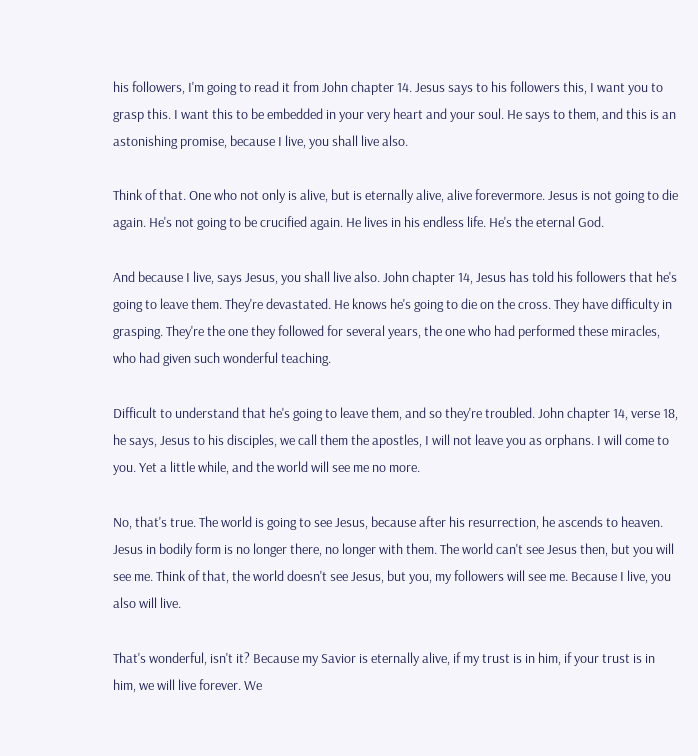his followers, I'm going to read it from John chapter 14. Jesus says to his followers this, I want you to grasp this. I want this to be embedded in your very heart and your soul. He says to them, and this is an astonishing promise, because I live, you shall live also.

Think of that. One who not only is alive, but is eternally alive, alive forevermore. Jesus is not going to die again. He's not going to be crucified again. He lives in his endless life. He's the eternal God.

And because I live, says Jesus, you shall live also. John chapter 14, Jesus has told his followers that he's going to leave them. They're devastated. He knows he's going to die on the cross. They have difficulty in grasping. They're the one they followed for several years, the one who had performed these miracles, who had given such wonderful teaching.

Difficult to understand that he's going to leave them, and so they're troubled. John chapter 14, verse 18, he says, Jesus to his disciples, we call them the apostles, I will not leave you as orphans. I will come to you. Yet a little while, and the world will see me no more.

No, that's true. The world is going to see Jesus, because after his resurrection, he ascends to heaven. Jesus in bodily form is no longer there, no longer with them. The world can't see Jesus then, but you will see me. Think of that, the world doesn't see Jesus, but you, my followers will see me. Because I live, you also will live.

That's wonderful, isn't it? Because my Savior is eternally alive, if my trust is in him, if your trust is in him, we will live forever. We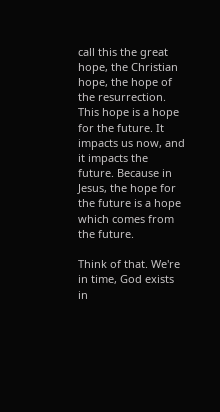call this the great hope, the Christian hope, the hope of the resurrection. This hope is a hope for the future. It impacts us now, and it impacts the future. Because in Jesus, the hope for the future is a hope which comes from the future.

Think of that. We're in time, God exists in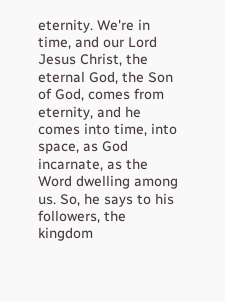eternity. We're in time, and our Lord Jesus Christ, the eternal God, the Son of God, comes from eternity, and he comes into time, into space, as God incarnate, as the Word dwelling among us. So, he says to his followers, the kingdom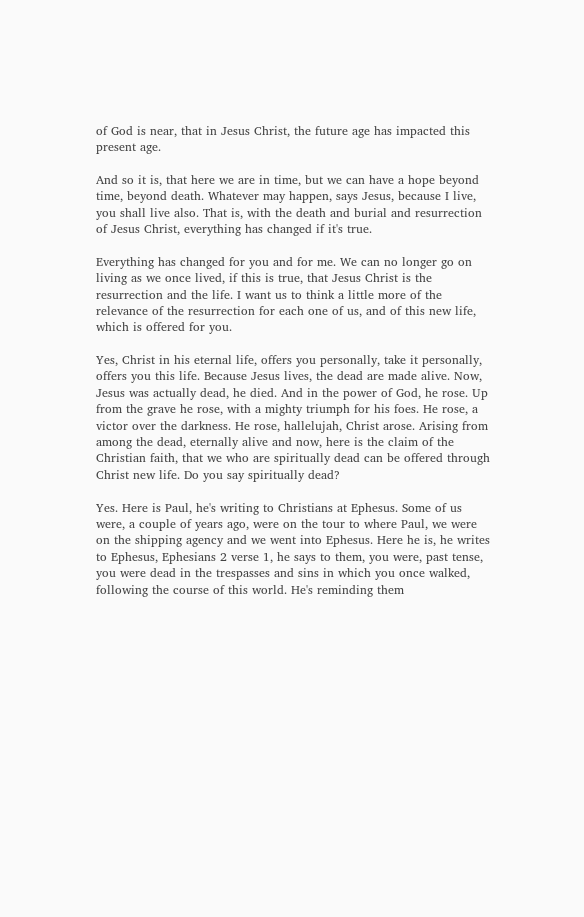of God is near, that in Jesus Christ, the future age has impacted this present age.

And so it is, that here we are in time, but we can have a hope beyond time, beyond death. Whatever may happen, says Jesus, because I live, you shall live also. That is, with the death and burial and resurrection of Jesus Christ, everything has changed if it's true.

Everything has changed for you and for me. We can no longer go on living as we once lived, if this is true, that Jesus Christ is the resurrection and the life. I want us to think a little more of the relevance of the resurrection for each one of us, and of this new life, which is offered for you.

Yes, Christ in his eternal life, offers you personally, take it personally, offers you this life. Because Jesus lives, the dead are made alive. Now, Jesus was actually dead, he died. And in the power of God, he rose. Up from the grave he rose, with a mighty triumph for his foes. He rose, a victor over the darkness. He rose, hallelujah, Christ arose. Arising from among the dead, eternally alive and now, here is the claim of the Christian faith, that we who are spiritually dead can be offered through Christ new life. Do you say spiritually dead?

Yes. Here is Paul, he's writing to Christians at Ephesus. Some of us were, a couple of years ago, were on the tour to where Paul, we were on the shipping agency and we went into Ephesus. Here he is, he writes to Ephesus, Ephesians 2 verse 1, he says to them, you were, past tense, you were dead in the trespasses and sins in which you once walked, following the course of this world. He's reminding them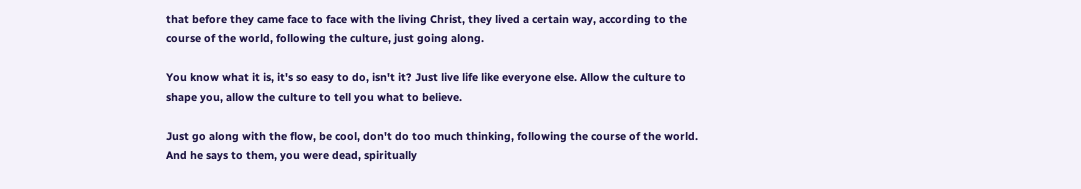that before they came face to face with the living Christ, they lived a certain way, according to the course of the world, following the culture, just going along.

You know what it is, it's so easy to do, isn't it? Just live life like everyone else. Allow the culture to shape you, allow the culture to tell you what to believe.

Just go along with the flow, be cool, don't do too much thinking, following the course of the world. And he says to them, you were dead, spiritually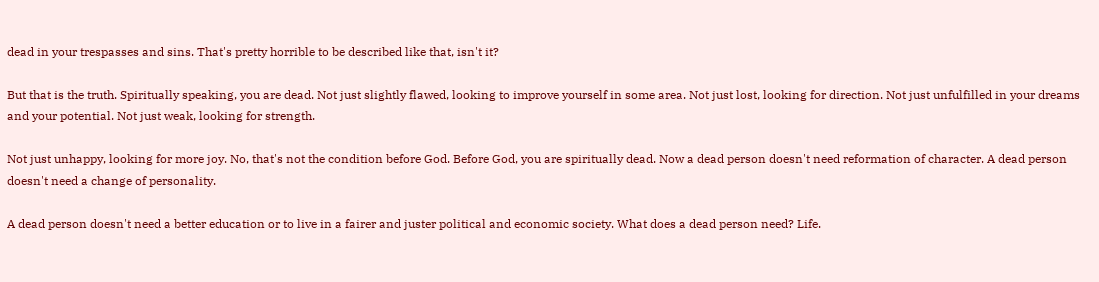dead in your trespasses and sins. That's pretty horrible to be described like that, isn't it?

But that is the truth. Spiritually speaking, you are dead. Not just slightly flawed, looking to improve yourself in some area. Not just lost, looking for direction. Not just unfulfilled in your dreams and your potential. Not just weak, looking for strength.

Not just unhappy, looking for more joy. No, that's not the condition before God. Before God, you are spiritually dead. Now a dead person doesn't need reformation of character. A dead person doesn't need a change of personality.

A dead person doesn't need a better education or to live in a fairer and juster political and economic society. What does a dead person need? Life.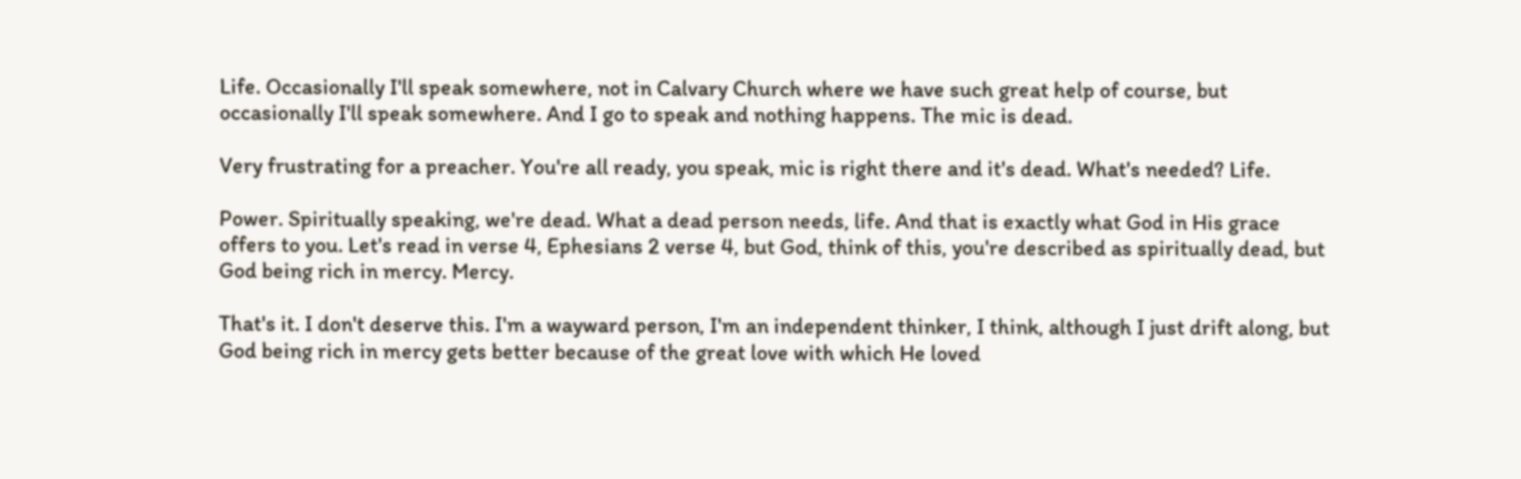Life. Occasionally I'll speak somewhere, not in Calvary Church where we have such great help of course, but occasionally I'll speak somewhere. And I go to speak and nothing happens. The mic is dead.

Very frustrating for a preacher. You're all ready, you speak, mic is right there and it's dead. What's needed? Life.

Power. Spiritually speaking, we're dead. What a dead person needs, life. And that is exactly what God in His grace offers to you. Let's read in verse 4, Ephesians 2 verse 4, but God, think of this, you're described as spiritually dead, but God being rich in mercy. Mercy.

That's it. I don't deserve this. I'm a wayward person, I'm an independent thinker, I think, although I just drift along, but God being rich in mercy gets better because of the great love with which He loved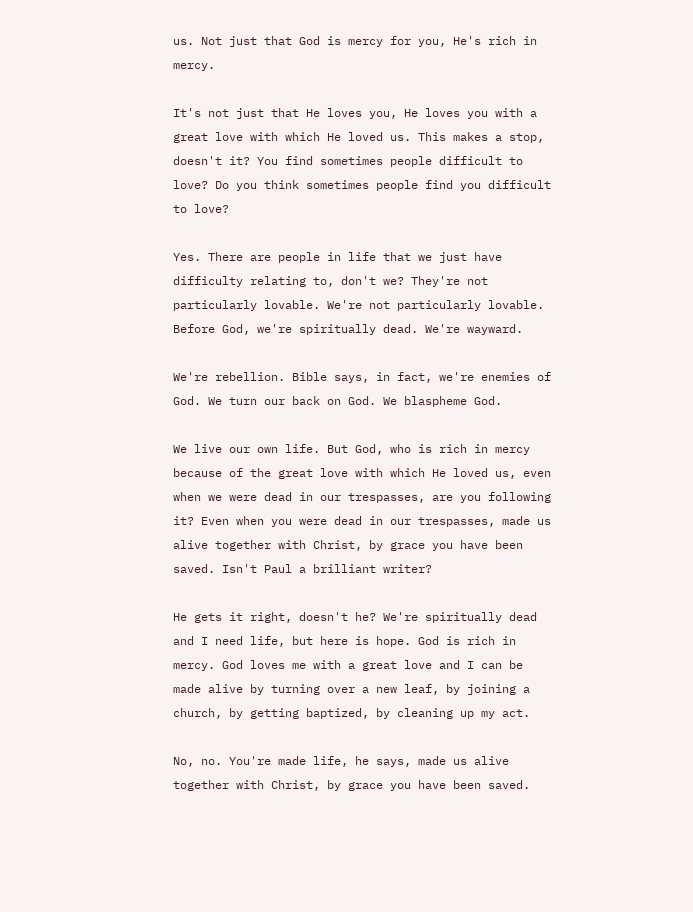us. Not just that God is mercy for you, He's rich in mercy.

It's not just that He loves you, He loves you with a great love with which He loved us. This makes a stop, doesn't it? You find sometimes people difficult to love? Do you think sometimes people find you difficult to love?

Yes. There are people in life that we just have difficulty relating to, don't we? They're not particularly lovable. We're not particularly lovable. Before God, we're spiritually dead. We're wayward.

We're rebellion. Bible says, in fact, we're enemies of God. We turn our back on God. We blaspheme God.

We live our own life. But God, who is rich in mercy because of the great love with which He loved us, even when we were dead in our trespasses, are you following it? Even when you were dead in our trespasses, made us alive together with Christ, by grace you have been saved. Isn't Paul a brilliant writer?

He gets it right, doesn't he? We're spiritually dead and I need life, but here is hope. God is rich in mercy. God loves me with a great love and I can be made alive by turning over a new leaf, by joining a church, by getting baptized, by cleaning up my act.

No, no. You're made life, he says, made us alive together with Christ, by grace you have been saved.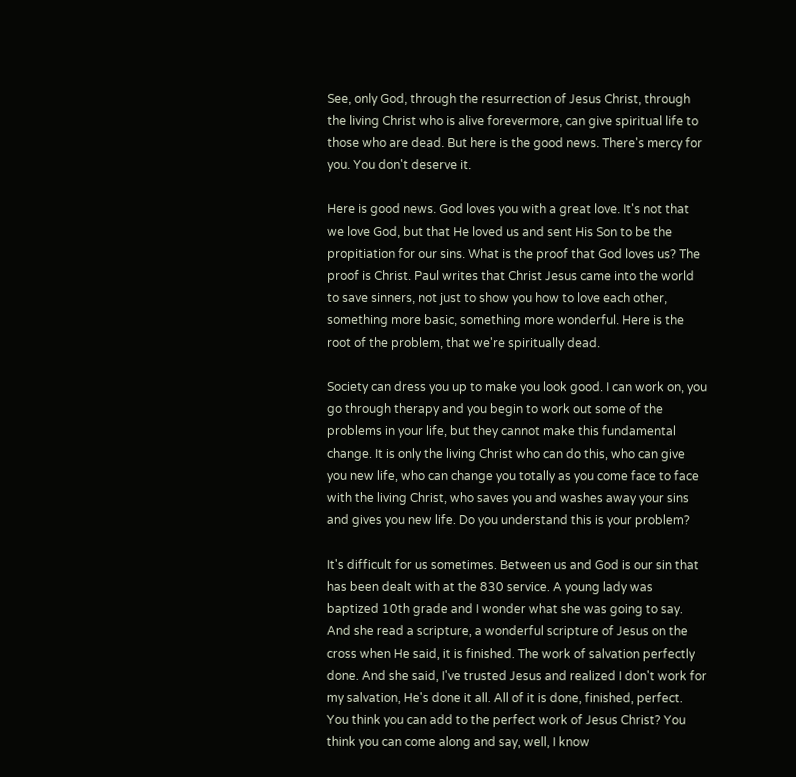See, only God, through the resurrection of Jesus Christ, through the living Christ who is alive forevermore, can give spiritual life to those who are dead. But here is the good news. There's mercy for you. You don't deserve it.

Here is good news. God loves you with a great love. It's not that we love God, but that He loved us and sent His Son to be the propitiation for our sins. What is the proof that God loves us? The proof is Christ. Paul writes that Christ Jesus came into the world to save sinners, not just to show you how to love each other, something more basic, something more wonderful. Here is the root of the problem, that we're spiritually dead.

Society can dress you up to make you look good. I can work on, you go through therapy and you begin to work out some of the problems in your life, but they cannot make this fundamental change. It is only the living Christ who can do this, who can give you new life, who can change you totally as you come face to face with the living Christ, who saves you and washes away your sins and gives you new life. Do you understand this is your problem?

It's difficult for us sometimes. Between us and God is our sin that has been dealt with at the 830 service. A young lady was baptized 10th grade and I wonder what she was going to say. And she read a scripture, a wonderful scripture of Jesus on the cross when He said, it is finished. The work of salvation perfectly done. And she said, I've trusted Jesus and realized I don't work for my salvation, He's done it all. All of it is done, finished, perfect. You think you can add to the perfect work of Jesus Christ? You think you can come along and say, well, I know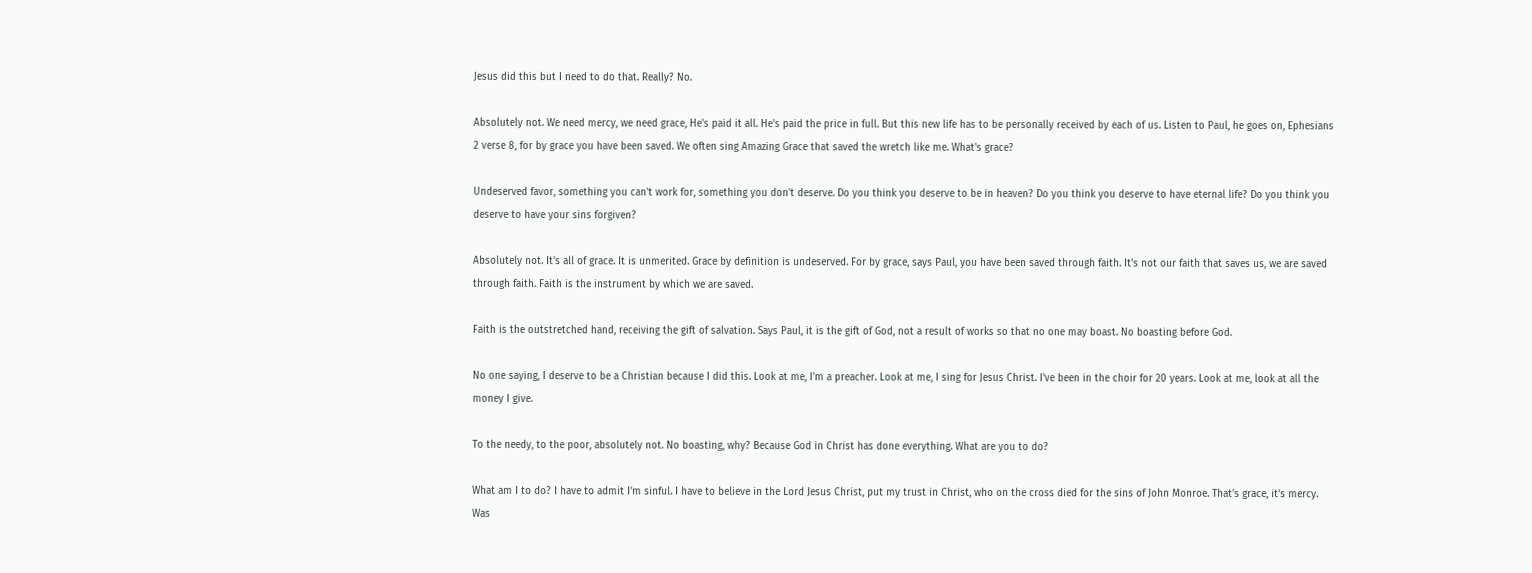Jesus did this but I need to do that. Really? No.

Absolutely not. We need mercy, we need grace, He's paid it all. He's paid the price in full. But this new life has to be personally received by each of us. Listen to Paul, he goes on, Ephesians 2 verse 8, for by grace you have been saved. We often sing Amazing Grace that saved the wretch like me. What's grace?

Undeserved favor, something you can't work for, something you don't deserve. Do you think you deserve to be in heaven? Do you think you deserve to have eternal life? Do you think you deserve to have your sins forgiven?

Absolutely not. It's all of grace. It is unmerited. Grace by definition is undeserved. For by grace, says Paul, you have been saved through faith. It's not our faith that saves us, we are saved through faith. Faith is the instrument by which we are saved.

Faith is the outstretched hand, receiving the gift of salvation. Says Paul, it is the gift of God, not a result of works so that no one may boast. No boasting before God.

No one saying, I deserve to be a Christian because I did this. Look at me, I'm a preacher. Look at me, I sing for Jesus Christ. I've been in the choir for 20 years. Look at me, look at all the money I give.

To the needy, to the poor, absolutely not. No boasting, why? Because God in Christ has done everything. What are you to do?

What am I to do? I have to admit I'm sinful. I have to believe in the Lord Jesus Christ, put my trust in Christ, who on the cross died for the sins of John Monroe. That's grace, it's mercy. Was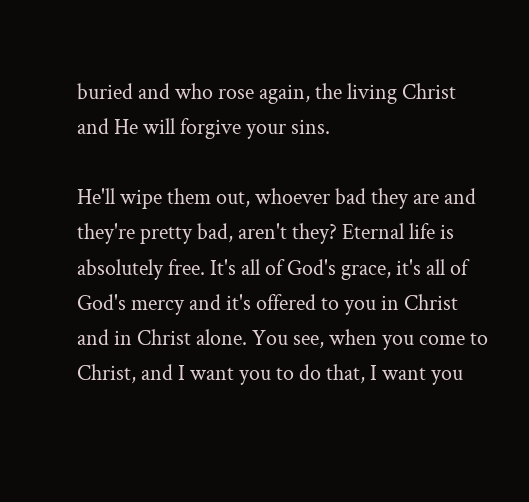buried and who rose again, the living Christ and He will forgive your sins.

He'll wipe them out, whoever bad they are and they're pretty bad, aren't they? Eternal life is absolutely free. It's all of God's grace, it's all of God's mercy and it's offered to you in Christ and in Christ alone. You see, when you come to Christ, and I want you to do that, I want you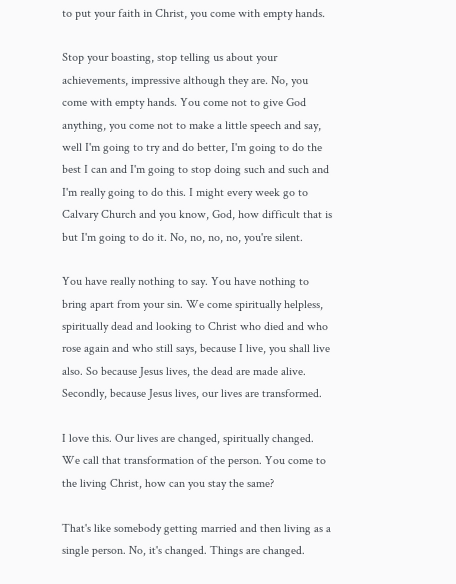to put your faith in Christ, you come with empty hands.

Stop your boasting, stop telling us about your achievements, impressive although they are. No, you come with empty hands. You come not to give God anything, you come not to make a little speech and say, well I'm going to try and do better, I'm going to do the best I can and I'm going to stop doing such and such and I'm really going to do this. I might every week go to Calvary Church and you know, God, how difficult that is but I'm going to do it. No, no, no, no, you're silent.

You have really nothing to say. You have nothing to bring apart from your sin. We come spiritually helpless, spiritually dead and looking to Christ who died and who rose again and who still says, because I live, you shall live also. So because Jesus lives, the dead are made alive. Secondly, because Jesus lives, our lives are transformed.

I love this. Our lives are changed, spiritually changed. We call that transformation of the person. You come to the living Christ, how can you stay the same?

That's like somebody getting married and then living as a single person. No, it's changed. Things are changed.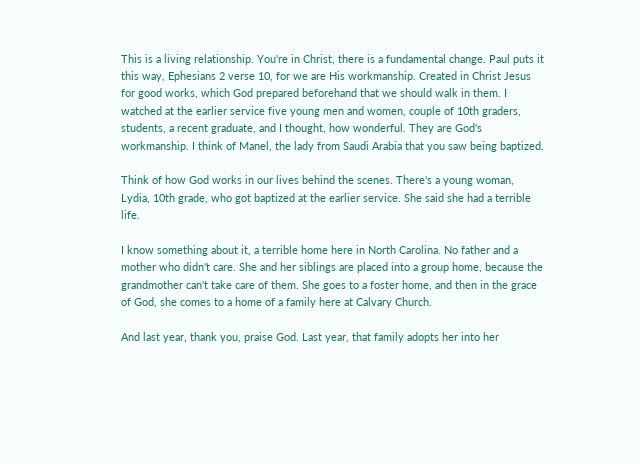This is a living relationship. You're in Christ, there is a fundamental change. Paul puts it this way, Ephesians 2 verse 10, for we are His workmanship. Created in Christ Jesus for good works, which God prepared beforehand that we should walk in them. I watched at the earlier service five young men and women, couple of 10th graders, students, a recent graduate, and I thought, how wonderful. They are God's workmanship. I think of Manel, the lady from Saudi Arabia that you saw being baptized.

Think of how God works in our lives behind the scenes. There's a young woman, Lydia, 10th grade, who got baptized at the earlier service. She said she had a terrible life.

I know something about it, a terrible home here in North Carolina. No father and a mother who didn't care. She and her siblings are placed into a group home, because the grandmother can't take care of them. She goes to a foster home, and then in the grace of God, she comes to a home of a family here at Calvary Church.

And last year, thank you, praise God. Last year, that family adopts her into her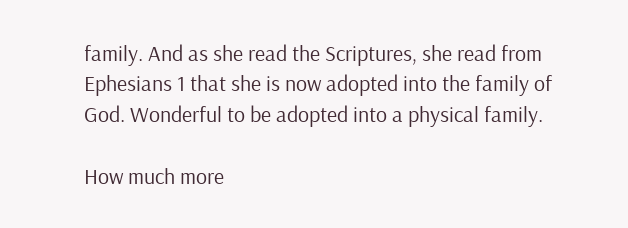family. And as she read the Scriptures, she read from Ephesians 1 that she is now adopted into the family of God. Wonderful to be adopted into a physical family.

How much more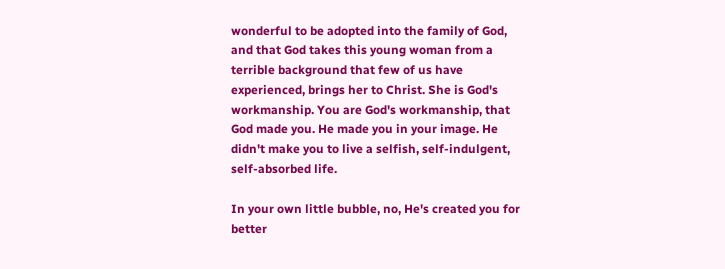wonderful to be adopted into the family of God, and that God takes this young woman from a terrible background that few of us have experienced, brings her to Christ. She is God's workmanship. You are God's workmanship, that God made you. He made you in your image. He didn't make you to live a selfish, self-indulgent, self-absorbed life.

In your own little bubble, no, He's created you for better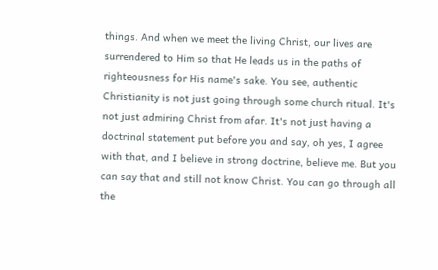things. And when we meet the living Christ, our lives are surrendered to Him so that He leads us in the paths of righteousness for His name's sake. You see, authentic Christianity is not just going through some church ritual. It's not just admiring Christ from afar. It's not just having a doctrinal statement put before you and say, oh yes, I agree with that, and I believe in strong doctrine, believe me. But you can say that and still not know Christ. You can go through all the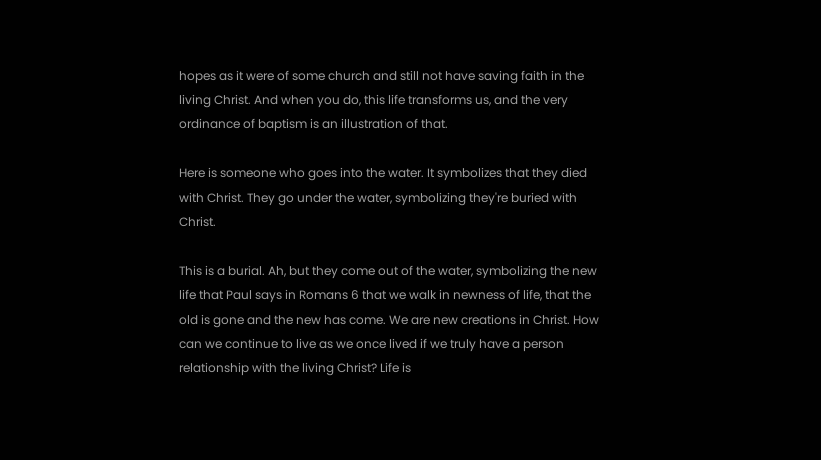hopes as it were of some church and still not have saving faith in the living Christ. And when you do, this life transforms us, and the very ordinance of baptism is an illustration of that.

Here is someone who goes into the water. It symbolizes that they died with Christ. They go under the water, symbolizing they're buried with Christ.

This is a burial. Ah, but they come out of the water, symbolizing the new life that Paul says in Romans 6 that we walk in newness of life, that the old is gone and the new has come. We are new creations in Christ. How can we continue to live as we once lived if we truly have a person relationship with the living Christ? Life is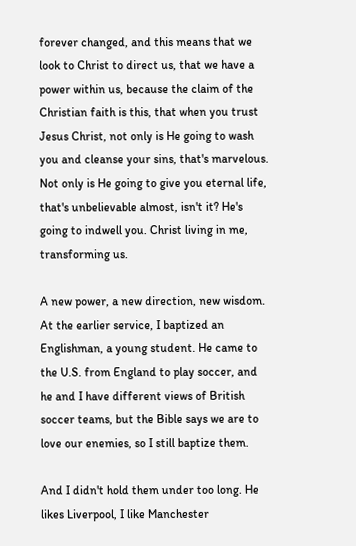forever changed, and this means that we look to Christ to direct us, that we have a power within us, because the claim of the Christian faith is this, that when you trust Jesus Christ, not only is He going to wash you and cleanse your sins, that's marvelous. Not only is He going to give you eternal life, that's unbelievable almost, isn't it? He's going to indwell you. Christ living in me, transforming us.

A new power, a new direction, new wisdom. At the earlier service, I baptized an Englishman, a young student. He came to the U.S. from England to play soccer, and he and I have different views of British soccer teams, but the Bible says we are to love our enemies, so I still baptize them.

And I didn't hold them under too long. He likes Liverpool, I like Manchester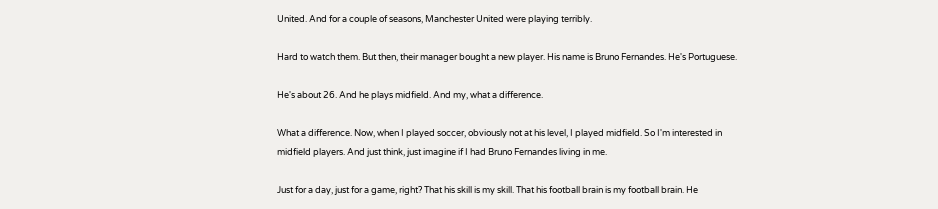United. And for a couple of seasons, Manchester United were playing terribly.

Hard to watch them. But then, their manager bought a new player. His name is Bruno Fernandes. He's Portuguese.

He's about 26. And he plays midfield. And my, what a difference.

What a difference. Now, when I played soccer, obviously not at his level, I played midfield. So I'm interested in midfield players. And just think, just imagine if I had Bruno Fernandes living in me.

Just for a day, just for a game, right? That his skill is my skill. That his football brain is my football brain. He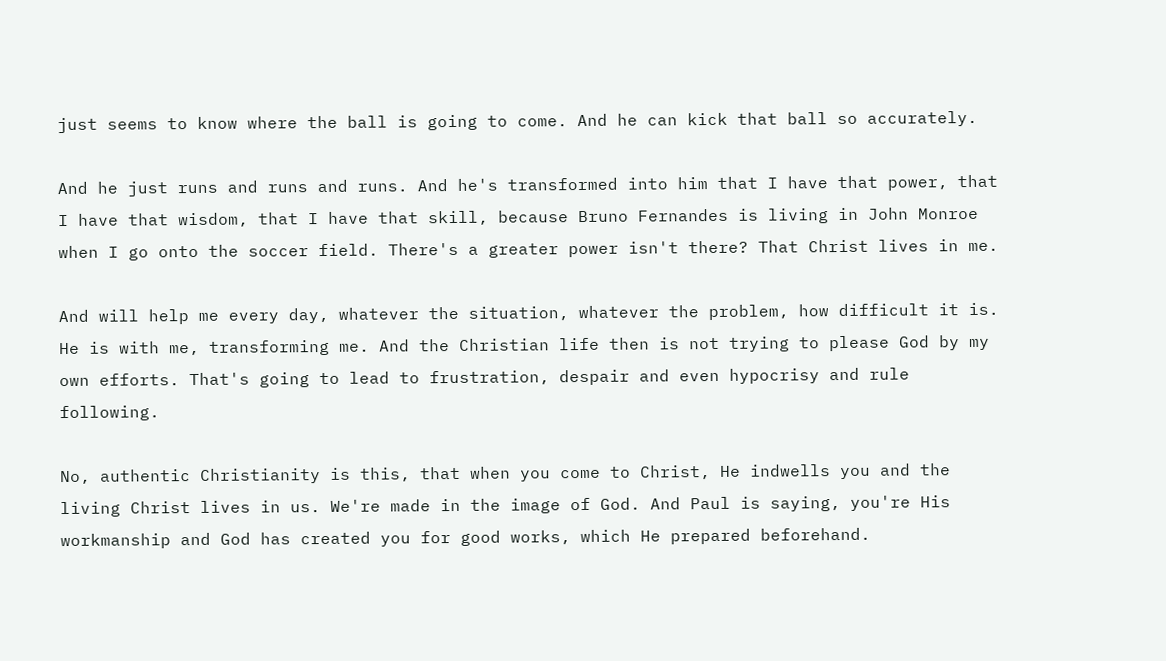just seems to know where the ball is going to come. And he can kick that ball so accurately.

And he just runs and runs and runs. And he's transformed into him that I have that power, that I have that wisdom, that I have that skill, because Bruno Fernandes is living in John Monroe when I go onto the soccer field. There's a greater power isn't there? That Christ lives in me.

And will help me every day, whatever the situation, whatever the problem, how difficult it is. He is with me, transforming me. And the Christian life then is not trying to please God by my own efforts. That's going to lead to frustration, despair and even hypocrisy and rule following.

No, authentic Christianity is this, that when you come to Christ, He indwells you and the living Christ lives in us. We're made in the image of God. And Paul is saying, you're His workmanship and God has created you for good works, which He prepared beforehand.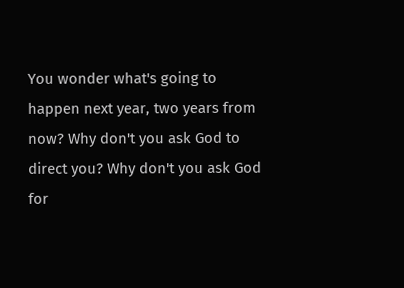You wonder what's going to happen next year, two years from now? Why don't you ask God to direct you? Why don't you ask God for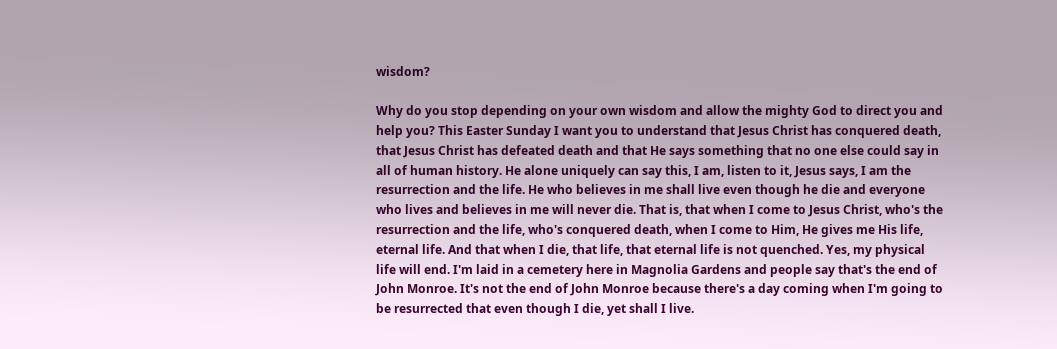wisdom?

Why do you stop depending on your own wisdom and allow the mighty God to direct you and help you? This Easter Sunday I want you to understand that Jesus Christ has conquered death, that Jesus Christ has defeated death and that He says something that no one else could say in all of human history. He alone uniquely can say this, I am, listen to it, Jesus says, I am the resurrection and the life. He who believes in me shall live even though he die and everyone who lives and believes in me will never die. That is, that when I come to Jesus Christ, who's the resurrection and the life, who's conquered death, when I come to Him, He gives me His life, eternal life. And that when I die, that life, that eternal life is not quenched. Yes, my physical life will end. I'm laid in a cemetery here in Magnolia Gardens and people say that's the end of John Monroe. It's not the end of John Monroe because there's a day coming when I'm going to be resurrected that even though I die, yet shall I live.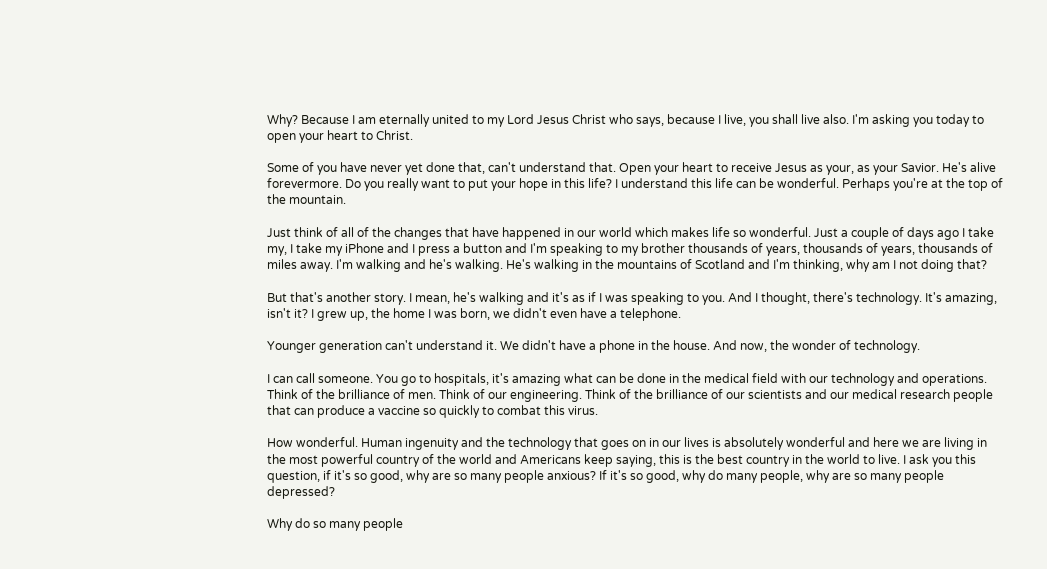Why? Because I am eternally united to my Lord Jesus Christ who says, because I live, you shall live also. I'm asking you today to open your heart to Christ.

Some of you have never yet done that, can't understand that. Open your heart to receive Jesus as your, as your Savior. He's alive forevermore. Do you really want to put your hope in this life? I understand this life can be wonderful. Perhaps you're at the top of the mountain.

Just think of all of the changes that have happened in our world which makes life so wonderful. Just a couple of days ago I take my, I take my iPhone and I press a button and I'm speaking to my brother thousands of years, thousands of years, thousands of miles away. I'm walking and he's walking. He's walking in the mountains of Scotland and I'm thinking, why am I not doing that?

But that's another story. I mean, he's walking and it's as if I was speaking to you. And I thought, there's technology. It's amazing, isn't it? I grew up, the home I was born, we didn't even have a telephone.

Younger generation can't understand it. We didn't have a phone in the house. And now, the wonder of technology.

I can call someone. You go to hospitals, it's amazing what can be done in the medical field with our technology and operations. Think of the brilliance of men. Think of our engineering. Think of the brilliance of our scientists and our medical research people that can produce a vaccine so quickly to combat this virus.

How wonderful. Human ingenuity and the technology that goes on in our lives is absolutely wonderful and here we are living in the most powerful country of the world and Americans keep saying, this is the best country in the world to live. I ask you this question, if it's so good, why are so many people anxious? If it's so good, why do many people, why are so many people depressed?

Why do so many people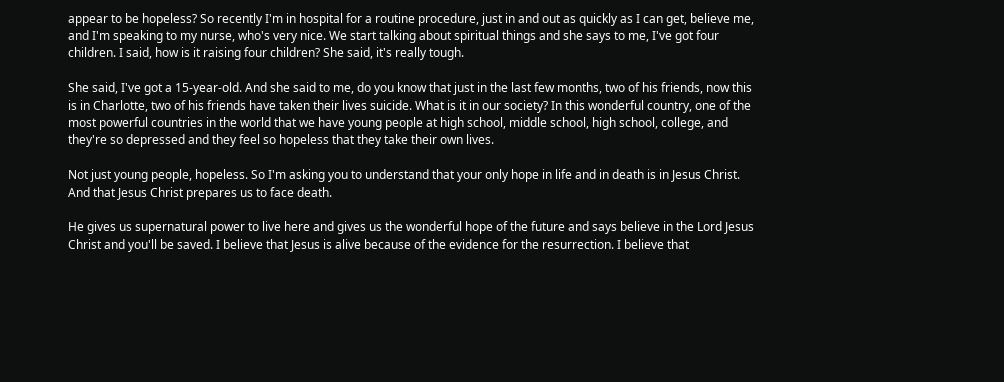appear to be hopeless? So recently I'm in hospital for a routine procedure, just in and out as quickly as I can get, believe me, and I'm speaking to my nurse, who's very nice. We start talking about spiritual things and she says to me, I've got four children. I said, how is it raising four children? She said, it's really tough.

She said, I've got a 15-year-old. And she said to me, do you know that just in the last few months, two of his friends, now this is in Charlotte, two of his friends have taken their lives suicide. What is it in our society? In this wonderful country, one of the most powerful countries in the world that we have young people at high school, middle school, high school, college, and they're so depressed and they feel so hopeless that they take their own lives.

Not just young people, hopeless. So I'm asking you to understand that your only hope in life and in death is in Jesus Christ. And that Jesus Christ prepares us to face death.

He gives us supernatural power to live here and gives us the wonderful hope of the future and says believe in the Lord Jesus Christ and you'll be saved. I believe that Jesus is alive because of the evidence for the resurrection. I believe that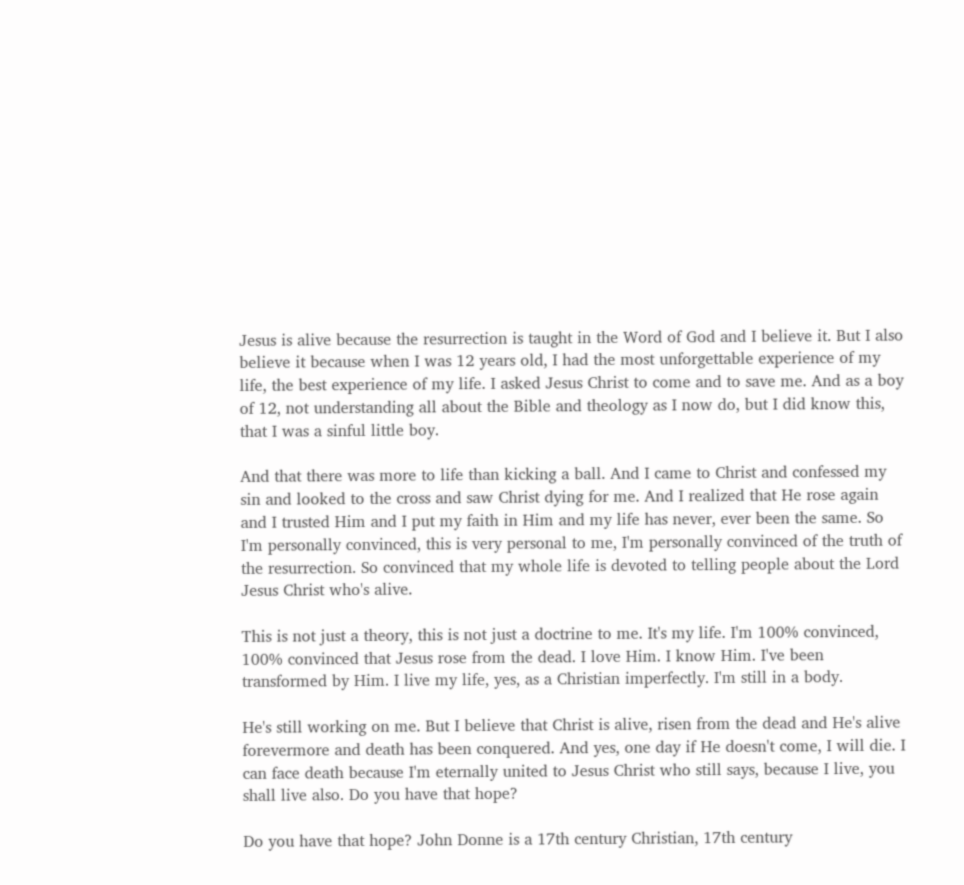Jesus is alive because the resurrection is taught in the Word of God and I believe it. But I also believe it because when I was 12 years old, I had the most unforgettable experience of my life, the best experience of my life. I asked Jesus Christ to come and to save me. And as a boy of 12, not understanding all about the Bible and theology as I now do, but I did know this, that I was a sinful little boy.

And that there was more to life than kicking a ball. And I came to Christ and confessed my sin and looked to the cross and saw Christ dying for me. And I realized that He rose again and I trusted Him and I put my faith in Him and my life has never, ever been the same. So I'm personally convinced, this is very personal to me, I'm personally convinced of the truth of the resurrection. So convinced that my whole life is devoted to telling people about the Lord Jesus Christ who's alive.

This is not just a theory, this is not just a doctrine to me. It's my life. I'm 100% convinced, 100% convinced that Jesus rose from the dead. I love Him. I know Him. I've been transformed by Him. I live my life, yes, as a Christian imperfectly. I'm still in a body.

He's still working on me. But I believe that Christ is alive, risen from the dead and He's alive forevermore and death has been conquered. And yes, one day if He doesn't come, I will die. I can face death because I'm eternally united to Jesus Christ who still says, because I live, you shall live also. Do you have that hope?

Do you have that hope? John Donne is a 17th century Christian, 17th century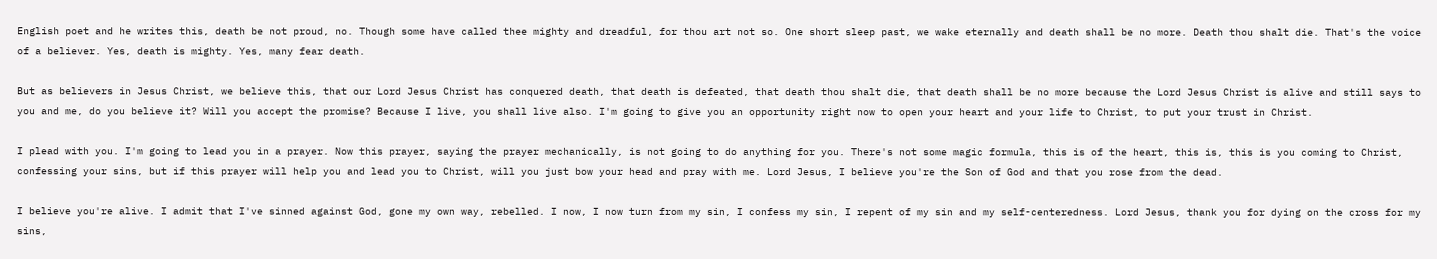English poet and he writes this, death be not proud, no. Though some have called thee mighty and dreadful, for thou art not so. One short sleep past, we wake eternally and death shall be no more. Death thou shalt die. That's the voice of a believer. Yes, death is mighty. Yes, many fear death.

But as believers in Jesus Christ, we believe this, that our Lord Jesus Christ has conquered death, that death is defeated, that death thou shalt die, that death shall be no more because the Lord Jesus Christ is alive and still says to you and me, do you believe it? Will you accept the promise? Because I live, you shall live also. I'm going to give you an opportunity right now to open your heart and your life to Christ, to put your trust in Christ.

I plead with you. I'm going to lead you in a prayer. Now this prayer, saying the prayer mechanically, is not going to do anything for you. There's not some magic formula, this is of the heart, this is, this is you coming to Christ, confessing your sins, but if this prayer will help you and lead you to Christ, will you just bow your head and pray with me. Lord Jesus, I believe you're the Son of God and that you rose from the dead.

I believe you're alive. I admit that I've sinned against God, gone my own way, rebelled. I now, I now turn from my sin, I confess my sin, I repent of my sin and my self-centeredness. Lord Jesus, thank you for dying on the cross for my sins,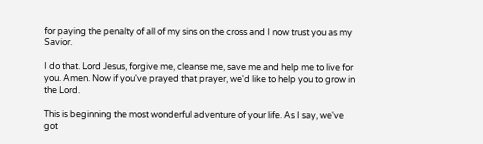for paying the penalty of all of my sins on the cross and I now trust you as my Savior.

I do that. Lord Jesus, forgive me, cleanse me, save me and help me to live for you. Amen. Now if you've prayed that prayer, we'd like to help you to grow in the Lord.

This is beginning the most wonderful adventure of your life. As I say, we've got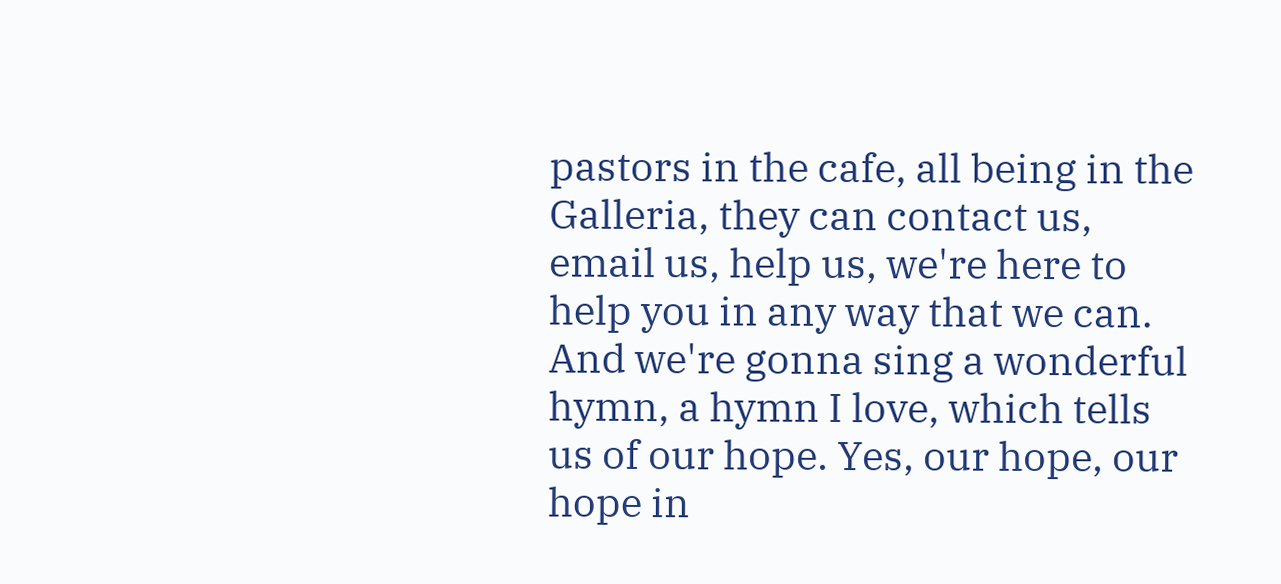pastors in the cafe, all being in the Galleria, they can contact us, email us, help us, we're here to help you in any way that we can. And we're gonna sing a wonderful hymn, a hymn I love, which tells us of our hope. Yes, our hope, our hope in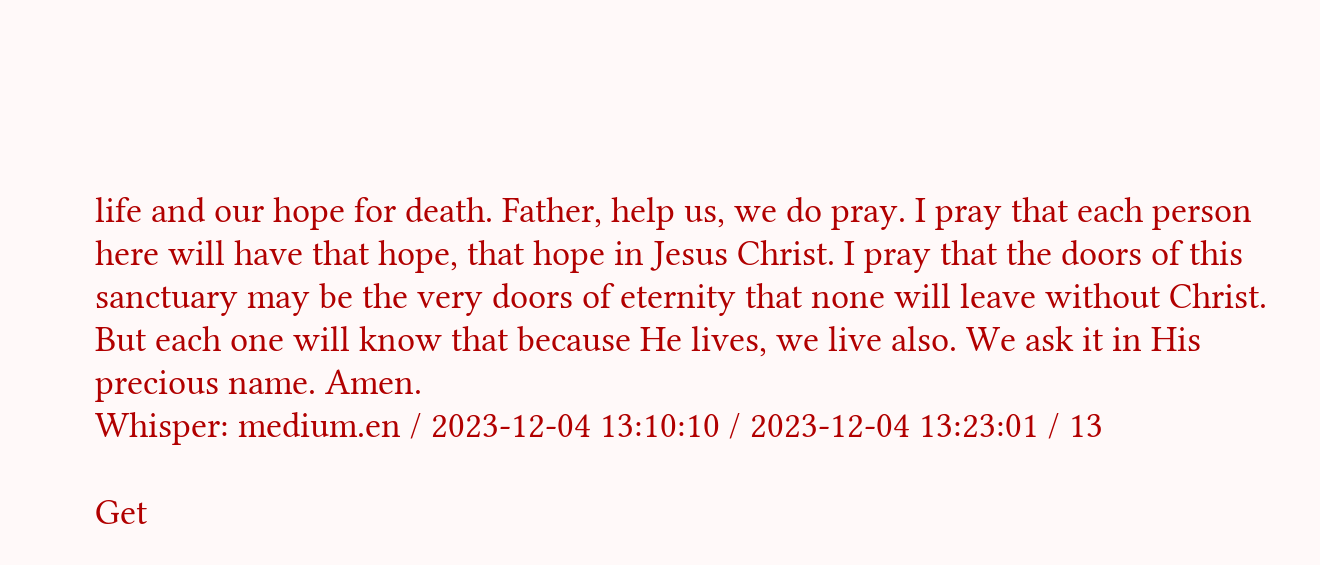life and our hope for death. Father, help us, we do pray. I pray that each person here will have that hope, that hope in Jesus Christ. I pray that the doors of this sanctuary may be the very doors of eternity that none will leave without Christ. But each one will know that because He lives, we live also. We ask it in His precious name. Amen.
Whisper: medium.en / 2023-12-04 13:10:10 / 2023-12-04 13:23:01 / 13

Get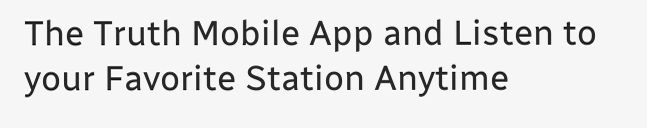The Truth Mobile App and Listen to your Favorite Station Anytime